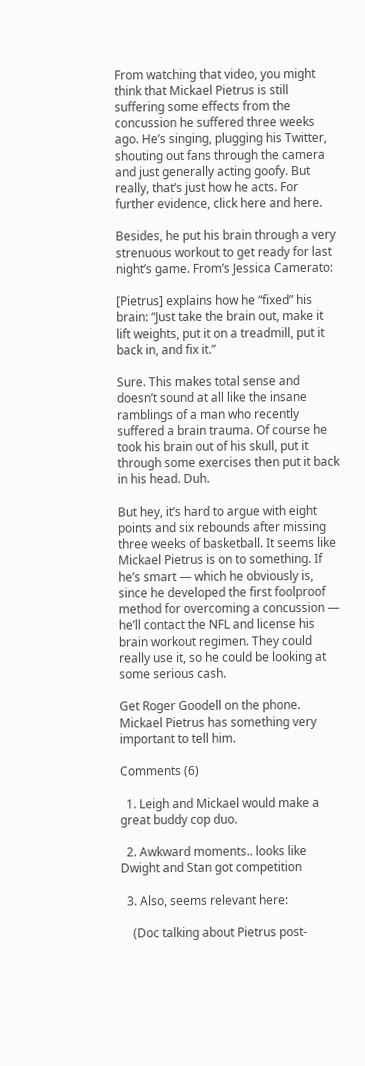From watching that video, you might think that Mickael Pietrus is still suffering some effects from the concussion he suffered three weeks ago. He’s singing, plugging his Twitter, shouting out fans through the camera and just generally acting goofy. But really, that’s just how he acts. For further evidence, click here and here.

Besides, he put his brain through a very strenuous workout to get ready for last night’s game. From’s Jessica Camerato:

[Pietrus] explains how he “fixed” his brain: “Just take the brain out, make it lift weights, put it on a treadmill, put it back in, and fix it.”

Sure. This makes total sense and doesn’t sound at all like the insane ramblings of a man who recently suffered a brain trauma. Of course he took his brain out of his skull, put it through some exercises then put it back in his head. Duh.

But hey, it’s hard to argue with eight points and six rebounds after missing three weeks of basketball. It seems like Mickael Pietrus is on to something. If he’s smart — which he obviously is, since he developed the first foolproof method for overcoming a concussion — he’ll contact the NFL and license his brain workout regimen. They could really use it, so he could be looking at some serious cash.

Get Roger Goodell on the phone. Mickael Pietrus has something very important to tell him.

Comments (6)

  1. Leigh and Mickael would make a great buddy cop duo.

  2. Awkward moments.. looks like Dwight and Stan got competition

  3. Also, seems relevant here:

    (Doc talking about Pietrus post-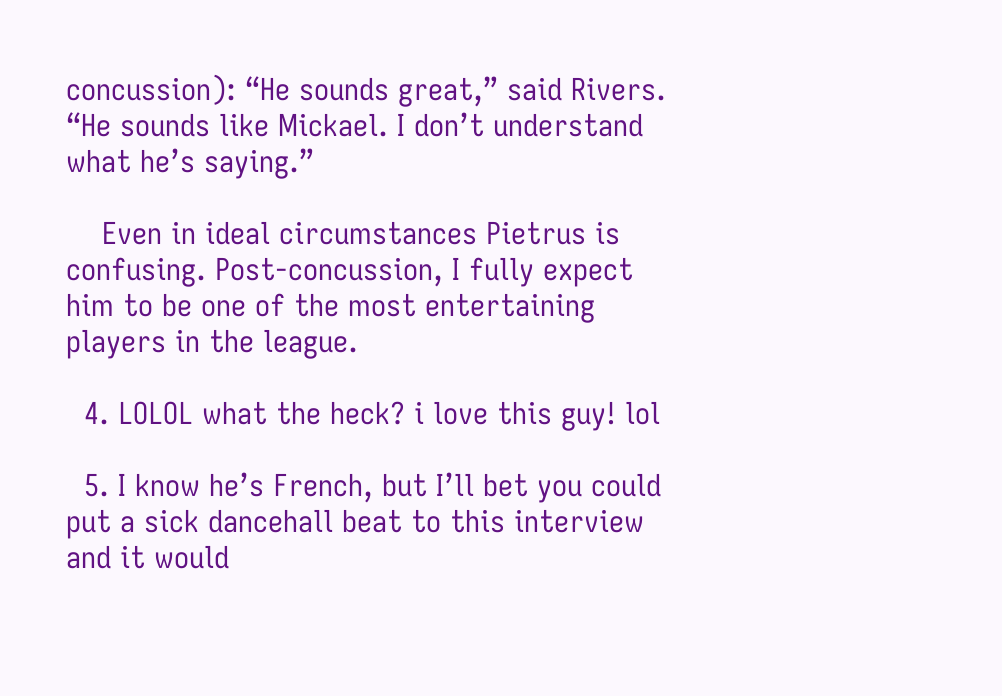concussion): “He sounds great,” said Rivers. “He sounds like Mickael. I don’t understand what he’s saying.”

    Even in ideal circumstances Pietrus is confusing. Post-concussion, I fully expect him to be one of the most entertaining players in the league.

  4. LOLOL what the heck? i love this guy! lol

  5. I know he’s French, but I’ll bet you could put a sick dancehall beat to this interview and it would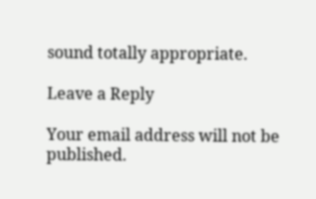sound totally appropriate.

Leave a Reply

Your email address will not be published.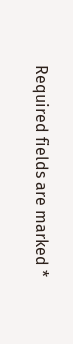Required fields are marked *